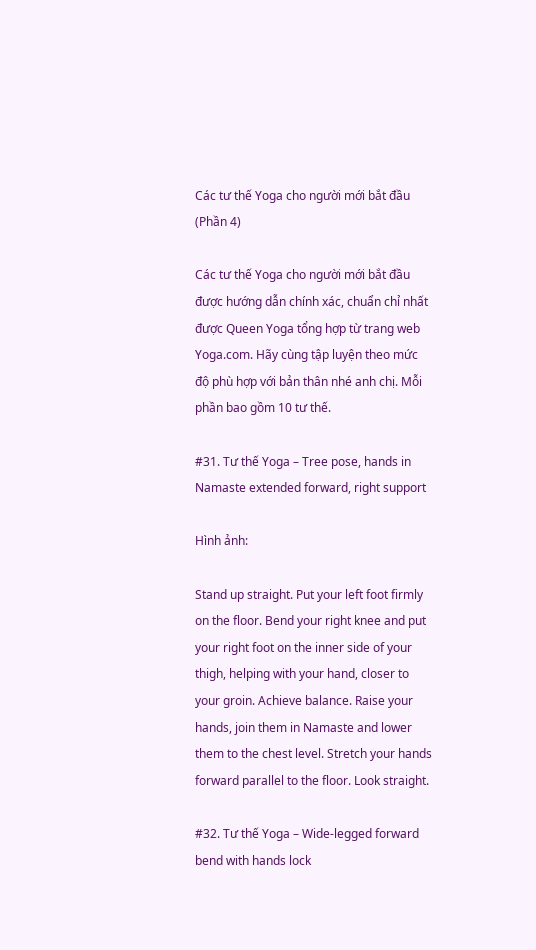Các tư thế Yoga cho người mới bắt đầu (Phần 4)

Các tư thế Yoga cho người mới bắt đầu được hướng dẫn chính xác, chuẩn chỉ nhất được Queen Yoga tổng hợp từ trang web Yoga.com. Hãy cùng tập luyện theo mức độ phù hợp với bản thân nhé anh chị. Mỗi phần bao gồm 10 tư thế.

#31. Tư thế Yoga – Tree pose, hands in Namaste extended forward, right support

Hình ảnh:

Stand up straight. Put your left foot firmly on the floor. Bend your right knee and put your right foot on the inner side of your thigh, helping with your hand, closer to your groin. Achieve balance. Raise your hands, join them in Namaste and lower them to the chest level. Stretch your hands forward parallel to the floor. Look straight.

#32. Tư thế Yoga – Wide-legged forward bend with hands lock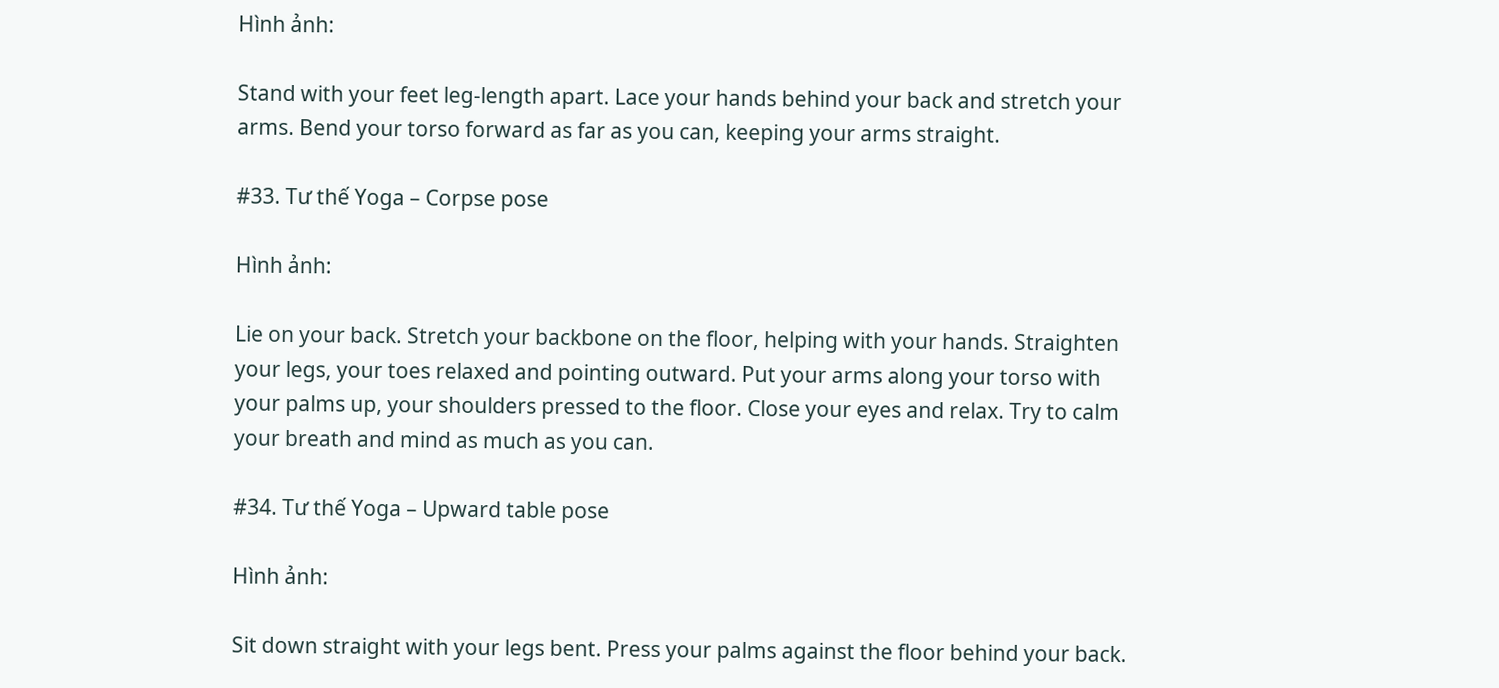Hình ảnh:

Stand with your feet leg-length apart. Lace your hands behind your back and stretch your arms. Bend your torso forward as far as you can, keeping your arms straight.

#33. Tư thế Yoga – Corpse pose

Hình ảnh:

Lie on your back. Stretch your backbone on the floor, helping with your hands. Straighten your legs, your toes relaxed and pointing outward. Put your arms along your torso with your palms up, your shoulders pressed to the floor. Close your eyes and relax. Try to calm your breath and mind as much as you can.

#34. Tư thế Yoga – Upward table pose

Hình ảnh:

Sit down straight with your legs bent. Press your palms against the floor behind your back.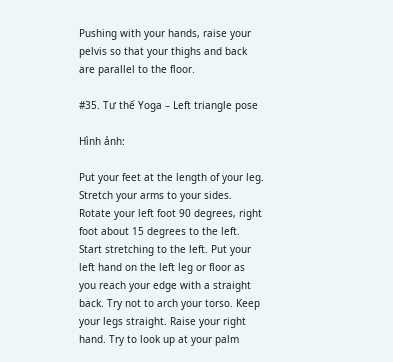Pushing with your hands, raise your pelvis so that your thighs and back are parallel to the floor.

#35. Tư thế Yoga – Left triangle pose

Hình ảnh:

Put your feet at the length of your leg. Stretch your arms to your sides. Rotate your left foot 90 degrees, right foot about 15 degrees to the left. Start stretching to the left. Put your left hand on the left leg or floor as you reach your edge with a straight back. Try not to arch your torso. Keep your legs straight. Raise your right hand. Try to look up at your palm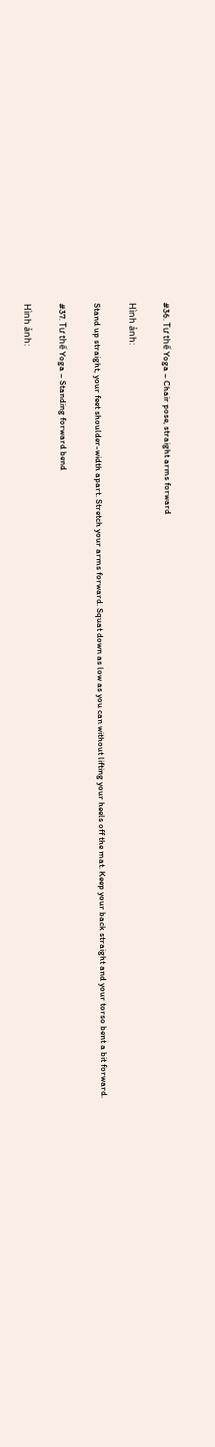#36. Tư thế Yoga – Chair pose, straight arms forward

Hình ảnh:

Stand up straight, your feet shoulder-width apart. Stretch your arms forward. Squat down as low as you can without lifting your heels off the mat. Keep your back straight and your torso bent a bit forward.

#37. Tư thế Yoga – Standing forward bend

Hình ảnh: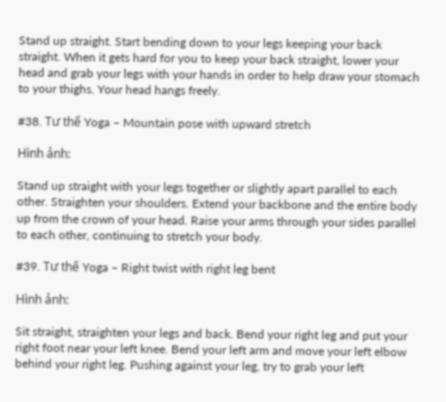Stand up straight. Start bending down to your legs keeping your back straight. When it gets hard for you to keep your back straight, lower your head and grab your legs with your hands in order to help draw your stomach to your thighs. Your head hangs freely.

#38. Tư thế Yoga – Mountain pose with upward stretch

Hình ảnh:

Stand up straight with your legs together or slightly apart parallel to each other. Straighten your shoulders. Extend your backbone and the entire body up from the crown of your head. Raise your arms through your sides parallel to each other, continuing to stretch your body.

#39. Tư thế Yoga – Right twist with right leg bent

Hình ảnh:

Sit straight, straighten your legs and back. Bend your right leg and put your right foot near your left knee. Bend your left arm and move your left elbow behind your right leg. Pushing against your leg, try to grab your left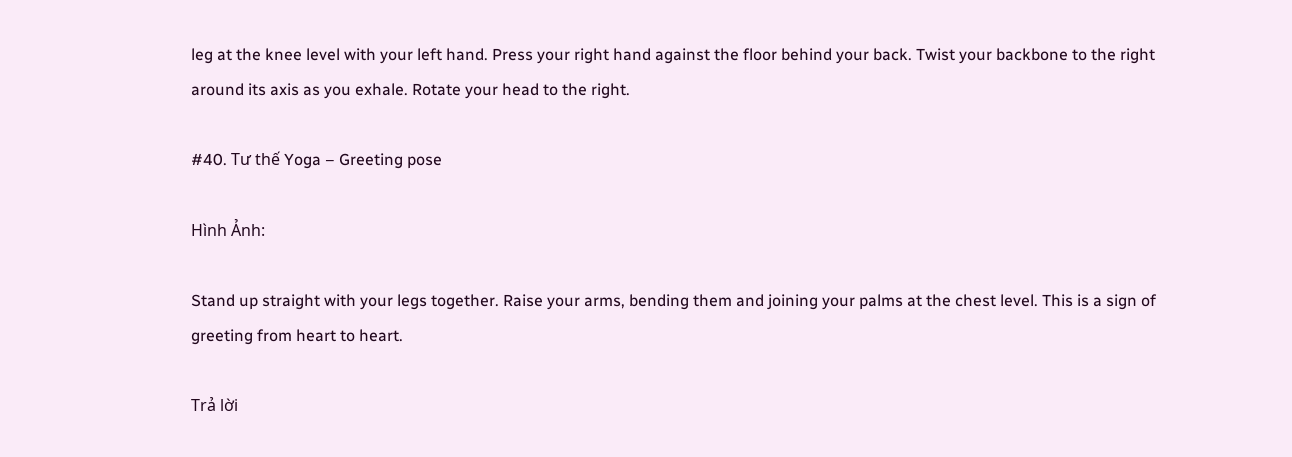leg at the knee level with your left hand. Press your right hand against the floor behind your back. Twist your backbone to the right around its axis as you exhale. Rotate your head to the right.

#40. Tư thế Yoga – Greeting pose

Hình Ảnh:

Stand up straight with your legs together. Raise your arms, bending them and joining your palms at the chest level. This is a sign of greeting from heart to heart.

Trả lời